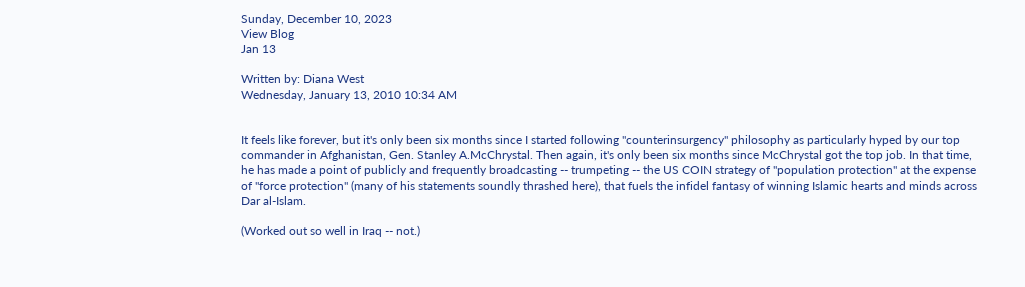Sunday, December 10, 2023
View Blog
Jan 13

Written by: Diana West
Wednesday, January 13, 2010 10:34 AM


It feels like forever, but it's only been six months since I started following "counterinsurgency" philosophy as particularly hyped by our top commander in Afghanistan, Gen. Stanley A.McChrystal. Then again, it's only been six months since McChrystal got the top job. In that time, he has made a point of publicly and frequently broadcasting -- trumpeting -- the US COIN strategy of "population protection" at the expense of "force protection" (many of his statements soundly thrashed here), that fuels the infidel fantasy of winning Islamic hearts and minds across Dar al-Islam.

(Worked out so well in Iraq -- not.)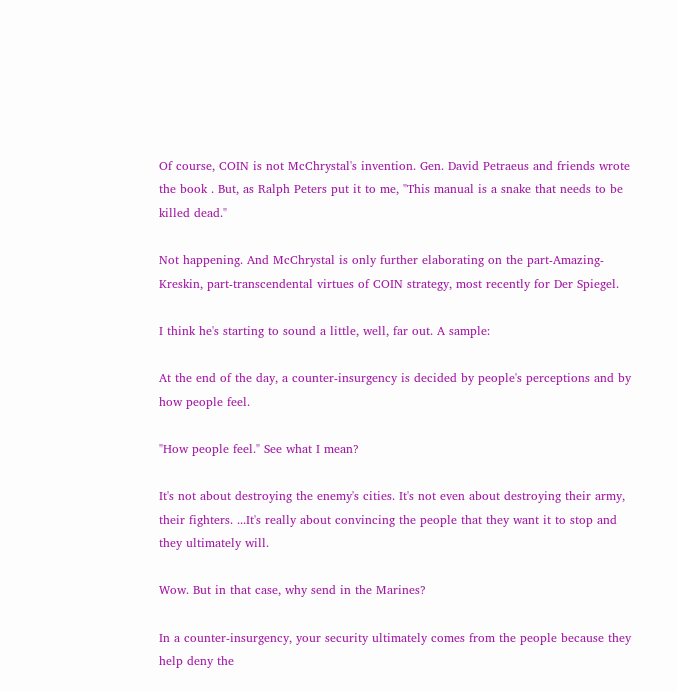Of course, COIN is not McChrystal's invention. Gen. David Petraeus and friends wrote the book . But, as Ralph Peters put it to me, "This manual is a snake that needs to be killed dead."

Not happening. And McChrystal is only further elaborating on the part-Amazing-Kreskin, part-transcendental virtues of COIN strategy, most recently for Der Spiegel.

I think he's starting to sound a little, well, far out. A sample:

At the end of the day, a counter-insurgency is decided by people's perceptions and by how people feel.

"How people feel." See what I mean?

It's not about destroying the enemy's cities. It's not even about destroying their army, their fighters. ...It's really about convincing the people that they want it to stop and they ultimately will.

Wow. But in that case, why send in the Marines?

In a counter-insurgency, your security ultimately comes from the people because they help deny the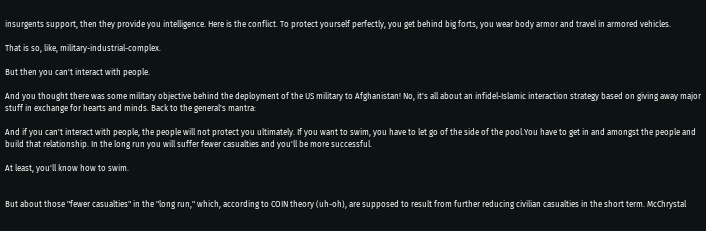insurgents support, then they provide you intelligence. Here is the conflict. To protect yourself perfectly, you get behind big forts, you wear body armor and travel in armored vehicles.

That is so, like, military-industrial-complex.

But then you can't interact with people.

And you thought there was some military objective behind the deployment of the US military to Afghanistan! No, it's all about an infidel-Islamic interaction strategy based on giving away major stuff in exchange for hearts and minds. Back to the general's mantra:

And if you can't interact with people, the people will not protect you ultimately. If you want to swim, you have to let go of the side of the pool.You have to get in and amongst the people and build that relationship. In the long run you will suffer fewer casualties and you'll be more successful.

At least, you'll know how to swim.


But about those "fewer casualties" in the "long run," which, according to COIN theory (uh-oh), are supposed to result from further reducing civilian casualties in the short term. McChrystal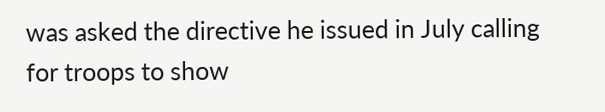was asked the directive he issued in July calling for troops to show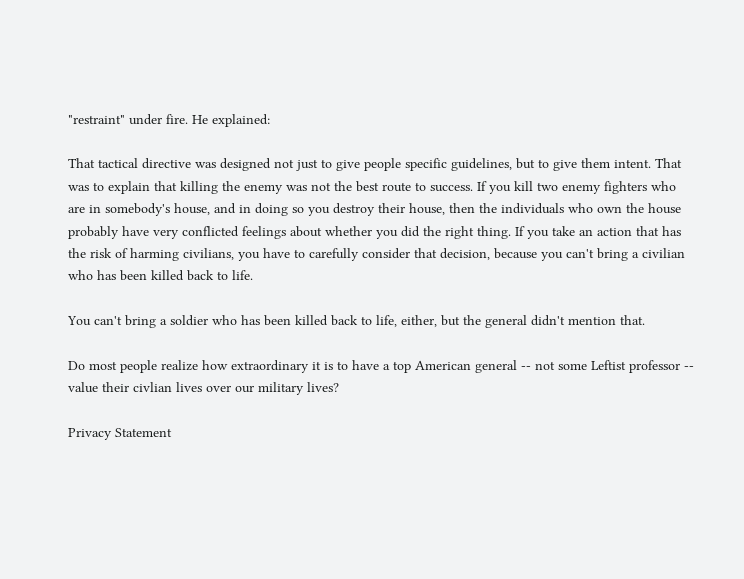"restraint" under fire. He explained:

That tactical directive was designed not just to give people specific guidelines, but to give them intent. That was to explain that killing the enemy was not the best route to success. If you kill two enemy fighters who are in somebody's house, and in doing so you destroy their house, then the individuals who own the house probably have very conflicted feelings about whether you did the right thing. If you take an action that has the risk of harming civilians, you have to carefully consider that decision, because you can't bring a civilian who has been killed back to life.

You can't bring a soldier who has been killed back to life, either, but the general didn't mention that.

Do most people realize how extraordinary it is to have a top American general -- not some Leftist professor -- value their civlian lives over our military lives?

Privacy Statement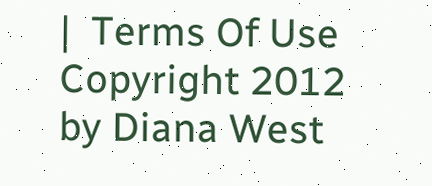|  Terms Of Use
Copyright 2012 by Diana West